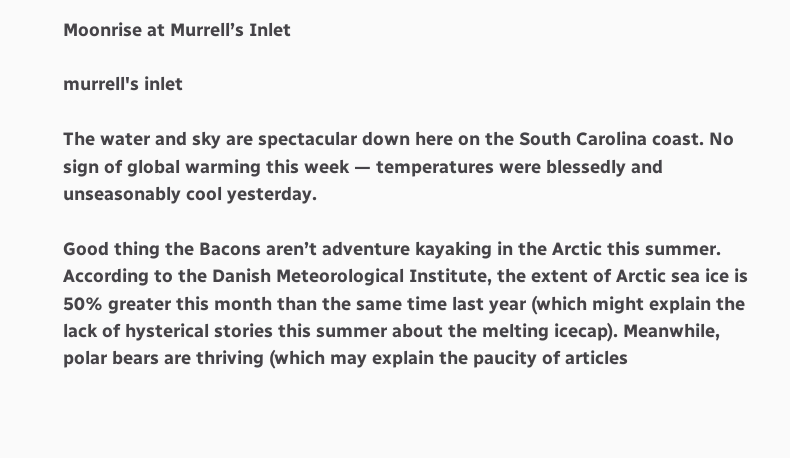Moonrise at Murrell’s Inlet

murrell's inlet

The water and sky are spectacular down here on the South Carolina coast. No sign of global warming this week — temperatures were blessedly and unseasonably cool yesterday.

Good thing the Bacons aren’t adventure kayaking in the Arctic this summer. According to the Danish Meteorological Institute, the extent of Arctic sea ice is 50% greater this month than the same time last year (which might explain the lack of hysterical stories this summer about the melting icecap). Meanwhile, polar bears are thriving (which may explain the paucity of articles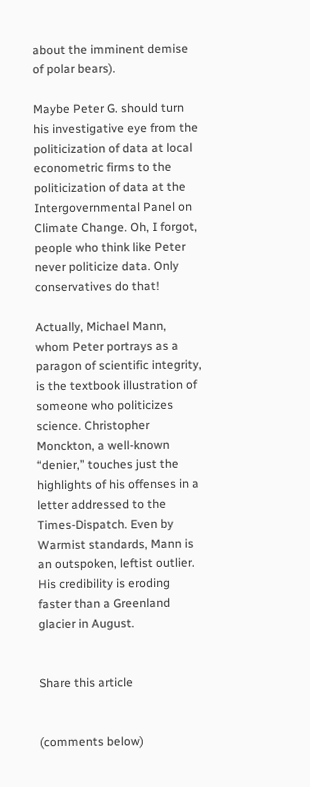about the imminent demise of polar bears).

Maybe Peter G. should turn his investigative eye from the politicization of data at local econometric firms to the politicization of data at the Intergovernmental Panel on Climate Change. Oh, I forgot, people who think like Peter never politicize data. Only conservatives do that!

Actually, Michael Mann, whom Peter portrays as a paragon of scientific integrity, is the textbook illustration of someone who politicizes science. Christopher Monckton, a well-known “denier,” touches just the highlights of his offenses in a letter addressed to the Times-Dispatch. Even by Warmist standards, Mann is an outspoken, leftist outlier. His credibility is eroding faster than a Greenland glacier in August.


Share this article


(comments below)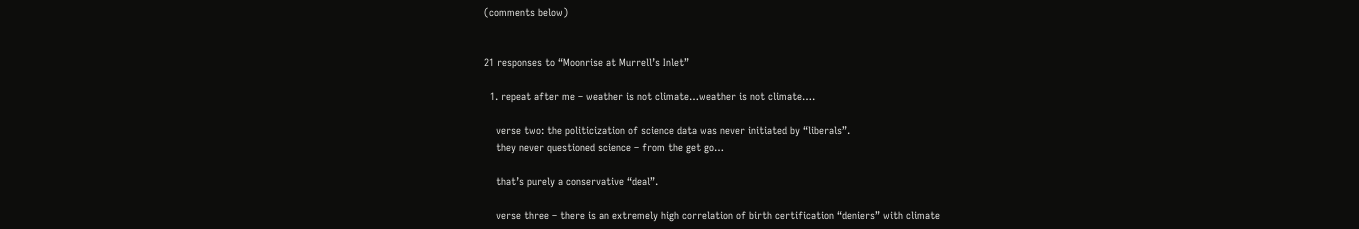(comments below)


21 responses to “Moonrise at Murrell’s Inlet”

  1. repeat after me – weather is not climate…weather is not climate….

    verse two: the politicization of science data was never initiated by “liberals”.
    they never questioned science – from the get go…

    that’s purely a conservative “deal”.

    verse three – there is an extremely high correlation of birth certification “deniers” with climate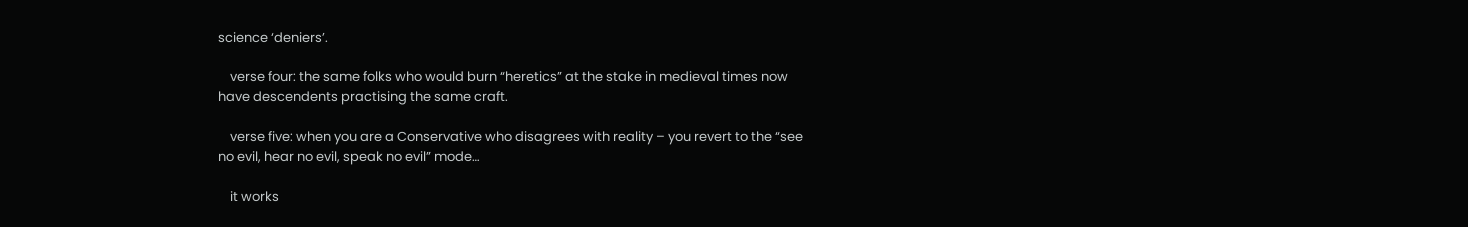science ‘deniers’.

    verse four: the same folks who would burn “heretics” at the stake in medieval times now have descendents practising the same craft.

    verse five: when you are a Conservative who disagrees with reality – you revert to the “see no evil, hear no evil, speak no evil” mode…

    it works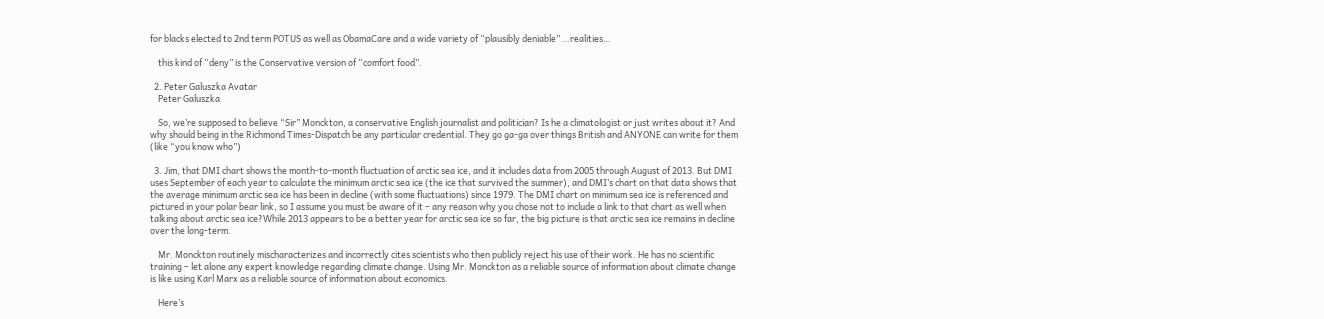for blacks elected to 2nd term POTUS as well as ObamaCare and a wide variety of “plausibly deniable” …realities…

    this kind of “deny” is the Conservative version of “comfort food”.

  2. Peter Galuszka Avatar
    Peter Galuszka

    So, we’re supposed to believe “Sir” Monckton, a conservative English journalist and politician? Is he a climatologist or just writes about it? And why should being in the Richmond Times-Dispatch be any particular credential. They go ga-ga over things British and ANYONE can write for them (like “you know who”)

  3. Jim, that DMI chart shows the month-to-month fluctuation of arctic sea ice, and it includes data from 2005 through August of 2013. But DMI uses September of each year to calculate the minimum arctic sea ice (the ice that survived the summer), and DMI’s chart on that data shows that the average minimum arctic sea ice has been in decline (with some fluctuations) since 1979. The DMI chart on minimum sea ice is referenced and pictured in your polar bear link, so I assume you must be aware of it – any reason why you chose not to include a link to that chart as well when talking about arctic sea ice?While 2013 appears to be a better year for arctic sea ice so far, the big picture is that arctic sea ice remains in decline over the long-term.

    Mr. Monckton routinely mischaracterizes and incorrectly cites scientists who then publicly reject his use of their work. He has no scientific training – let alone any expert knowledge regarding climate change. Using Mr. Monckton as a reliable source of information about climate change is like using Karl Marx as a reliable source of information about economics.

    Here’s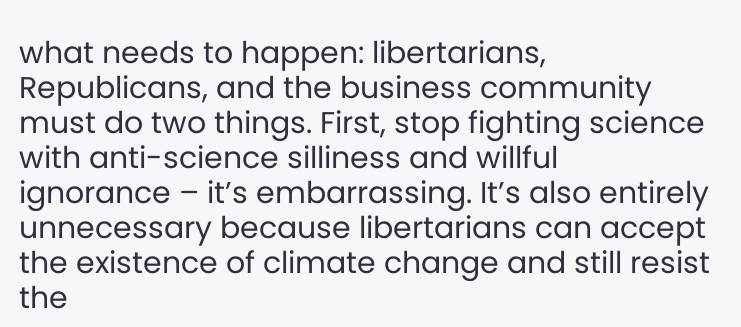what needs to happen: libertarians, Republicans, and the business community must do two things. First, stop fighting science with anti-science silliness and willful ignorance – it’s embarrassing. It’s also entirely unnecessary because libertarians can accept the existence of climate change and still resist the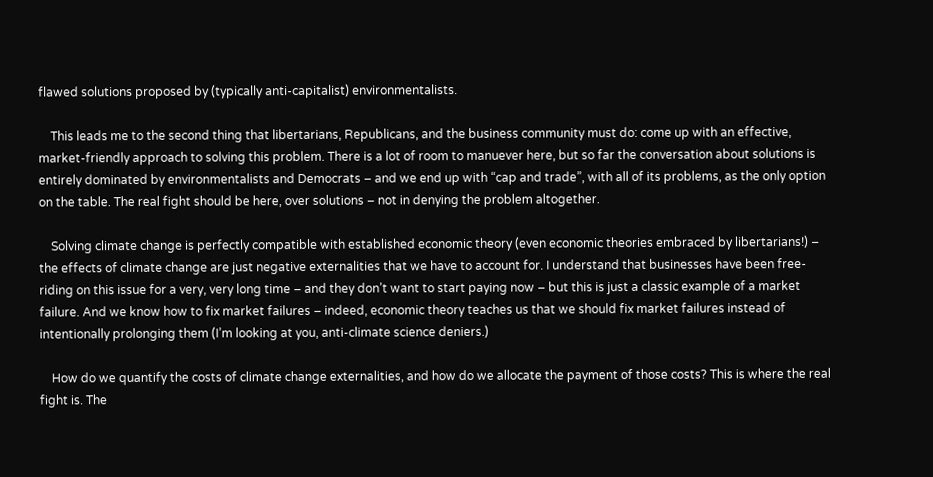flawed solutions proposed by (typically anti-capitalist) environmentalists.

    This leads me to the second thing that libertarians, Republicans, and the business community must do: come up with an effective, market-friendly approach to solving this problem. There is a lot of room to manuever here, but so far the conversation about solutions is entirely dominated by environmentalists and Democrats – and we end up with “cap and trade”, with all of its problems, as the only option on the table. The real fight should be here, over solutions – not in denying the problem altogether.

    Solving climate change is perfectly compatible with established economic theory (even economic theories embraced by libertarians!) – the effects of climate change are just negative externalities that we have to account for. I understand that businesses have been free-riding on this issue for a very, very long time – and they don’t want to start paying now – but this is just a classic example of a market failure. And we know how to fix market failures – indeed, economic theory teaches us that we should fix market failures instead of intentionally prolonging them (I’m looking at you, anti-climate science deniers.)

    How do we quantify the costs of climate change externalities, and how do we allocate the payment of those costs? This is where the real fight is. The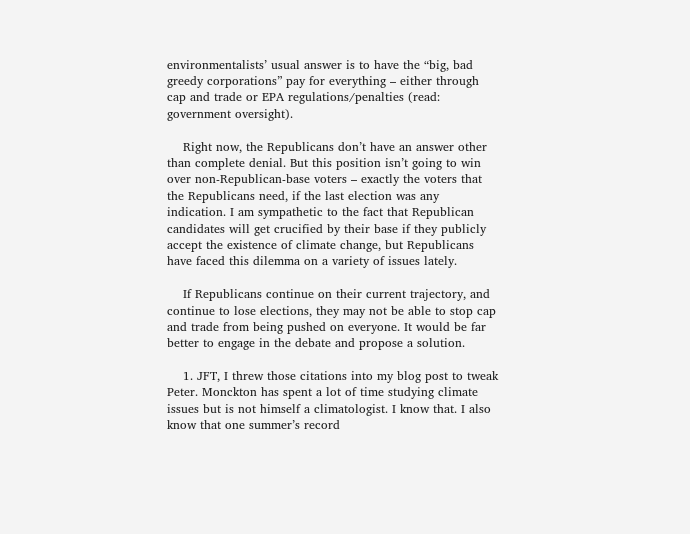environmentalists’ usual answer is to have the “big, bad greedy corporations” pay for everything – either through cap and trade or EPA regulations/penalties (read: government oversight).

    Right now, the Republicans don’t have an answer other than complete denial. But this position isn’t going to win over non-Republican-base voters – exactly the voters that the Republicans need, if the last election was any indication. I am sympathetic to the fact that Republican candidates will get crucified by their base if they publicly accept the existence of climate change, but Republicans have faced this dilemma on a variety of issues lately.

    If Republicans continue on their current trajectory, and continue to lose elections, they may not be able to stop cap and trade from being pushed on everyone. It would be far better to engage in the debate and propose a solution.

    1. JFT, I threw those citations into my blog post to tweak Peter. Monckton has spent a lot of time studying climate issues but is not himself a climatologist. I know that. I also know that one summer’s record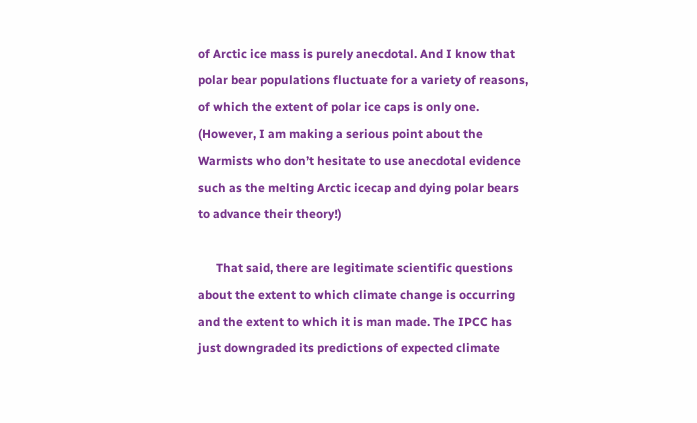of Arctic ice mass is purely anecdotal. And I know that polar bear populations fluctuate for a variety of reasons, of which the extent of polar ice caps is only one. (However, I am making a serious point about the Warmists who don’t hesitate to use anecdotal evidence such as the melting Arctic icecap and dying polar bears to advance their theory!)

      That said, there are legitimate scientific questions about the extent to which climate change is occurring and the extent to which it is man made. The IPCC has just downgraded its predictions of expected climate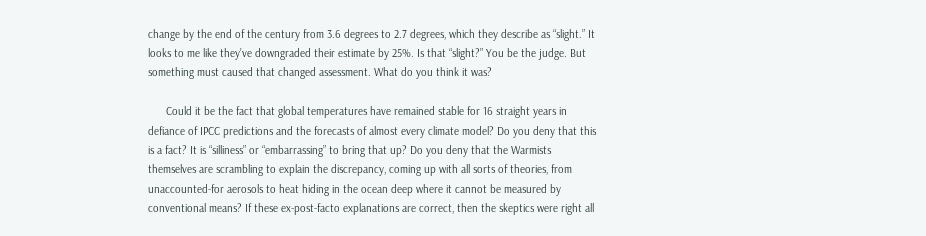change by the end of the century from 3.6 degrees to 2.7 degrees, which they describe as “slight.” It looks to me like they’ve downgraded their estimate by 25%. Is that “slight?” You be the judge. But something must caused that changed assessment. What do you think it was?

      Could it be the fact that global temperatures have remained stable for 16 straight years in defiance of IPCC predictions and the forecasts of almost every climate model? Do you deny that this is a fact? It is “silliness” or “embarrassing” to bring that up? Do you deny that the Warmists themselves are scrambling to explain the discrepancy, coming up with all sorts of theories, from unaccounted-for aerosols to heat hiding in the ocean deep where it cannot be measured by conventional means? If these ex-post-facto explanations are correct, then the skeptics were right all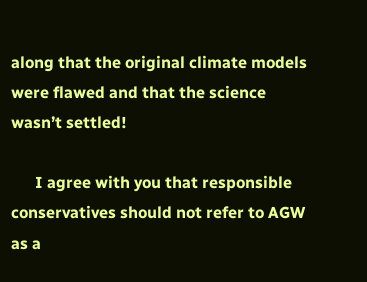along that the original climate models were flawed and that the science wasn’t settled!

      I agree with you that responsible conservatives should not refer to AGW as a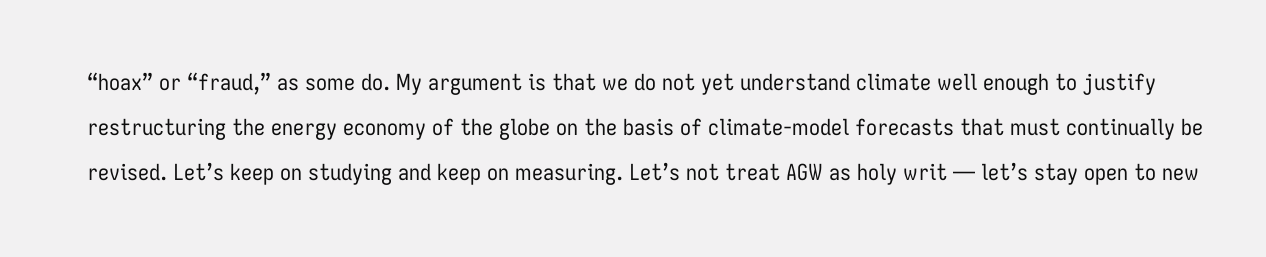“hoax” or “fraud,” as some do. My argument is that we do not yet understand climate well enough to justify restructuring the energy economy of the globe on the basis of climate-model forecasts that must continually be revised. Let’s keep on studying and keep on measuring. Let’s not treat AGW as holy writ — let’s stay open to new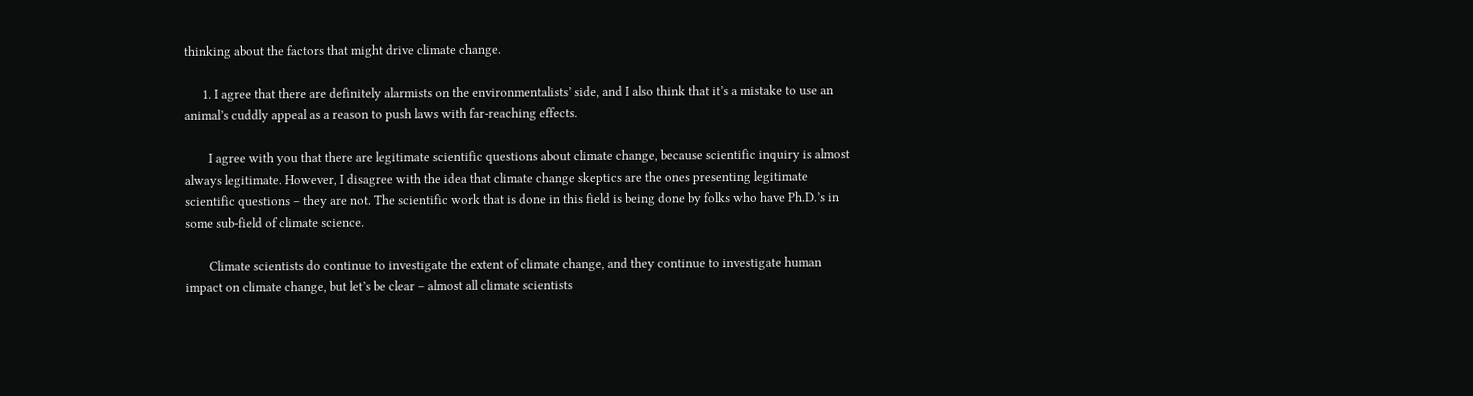thinking about the factors that might drive climate change.

      1. I agree that there are definitely alarmists on the environmentalists’ side, and I also think that it’s a mistake to use an animal’s cuddly appeal as a reason to push laws with far-reaching effects.

        I agree with you that there are legitimate scientific questions about climate change, because scientific inquiry is almost always legitimate. However, I disagree with the idea that climate change skeptics are the ones presenting legitimate scientific questions – they are not. The scientific work that is done in this field is being done by folks who have Ph.D.’s in some sub-field of climate science.

        Climate scientists do continue to investigate the extent of climate change, and they continue to investigate human impact on climate change, but let’s be clear – almost all climate scientists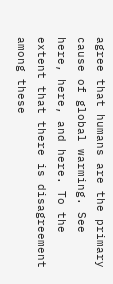agree that humans are the primary cause of global warming. See here, here, and here. To the extent that there is disagreement among these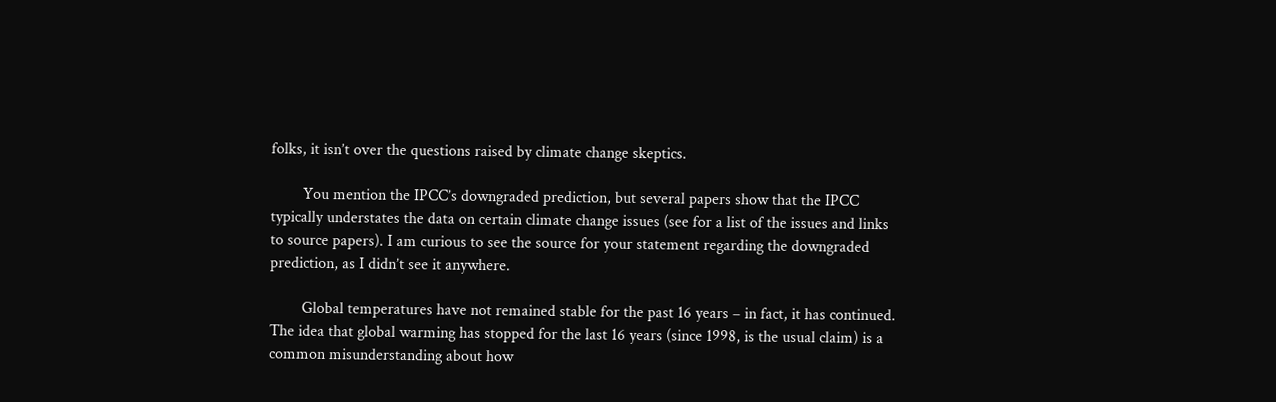folks, it isn’t over the questions raised by climate change skeptics.

        You mention the IPCC’s downgraded prediction, but several papers show that the IPCC typically understates the data on certain climate change issues (see for a list of the issues and links to source papers). I am curious to see the source for your statement regarding the downgraded prediction, as I didn’t see it anywhere.

        Global temperatures have not remained stable for the past 16 years – in fact, it has continued. The idea that global warming has stopped for the last 16 years (since 1998, is the usual claim) is a common misunderstanding about how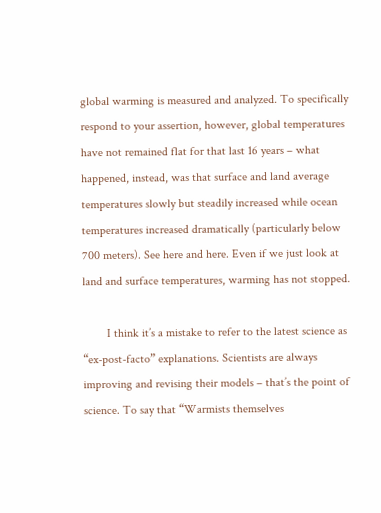global warming is measured and analyzed. To specifically respond to your assertion, however, global temperatures have not remained flat for that last 16 years – what happened, instead, was that surface and land average temperatures slowly but steadily increased while ocean temperatures increased dramatically (particularly below 700 meters). See here and here. Even if we just look at land and surface temperatures, warming has not stopped.

        I think it’s a mistake to refer to the latest science as “ex-post-facto” explanations. Scientists are always improving and revising their models – that’s the point of science. To say that “Warmists themselves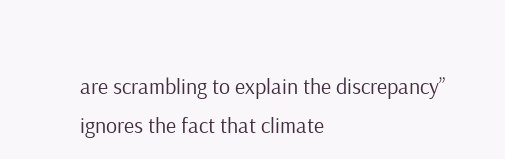are scrambling to explain the discrepancy” ignores the fact that climate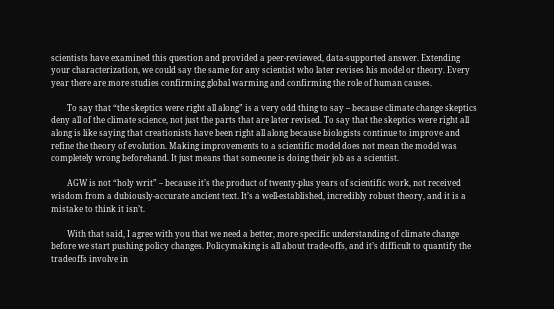scientists have examined this question and provided a peer-reviewed, data-supported answer. Extending your characterization, we could say the same for any scientist who later revises his model or theory. Every year there are more studies confirming global warming and confirming the role of human causes.

        To say that “the skeptics were right all along” is a very odd thing to say – because climate change skeptics deny all of the climate science, not just the parts that are later revised. To say that the skeptics were right all along is like saying that creationists have been right all along because biologists continue to improve and refine the theory of evolution. Making improvements to a scientific model does not mean the model was completely wrong beforehand. It just means that someone is doing their job as a scientist.

        AGW is not “holy writ” – because it’s the product of twenty-plus years of scientific work, not received wisdom from a dubiously-accurate ancient text. It’s a well-established, incredibly robust theory, and it is a mistake to think it isn’t.

        With that said, I agree with you that we need a better, more specific understanding of climate change before we start pushing policy changes. Policymaking is all about trade-offs, and it’s difficult to quantify the tradeoffs involve in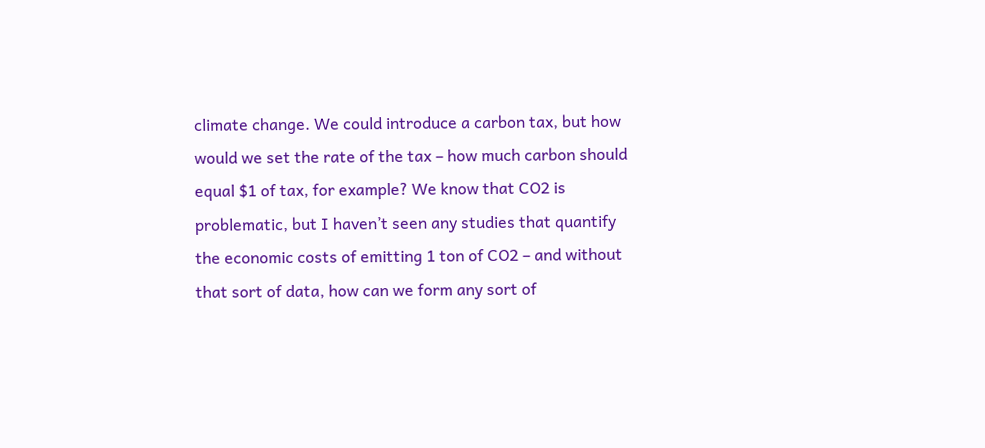climate change. We could introduce a carbon tax, but how would we set the rate of the tax – how much carbon should equal $1 of tax, for example? We know that CO2 is problematic, but I haven’t seen any studies that quantify the economic costs of emitting 1 ton of CO2 – and without that sort of data, how can we form any sort of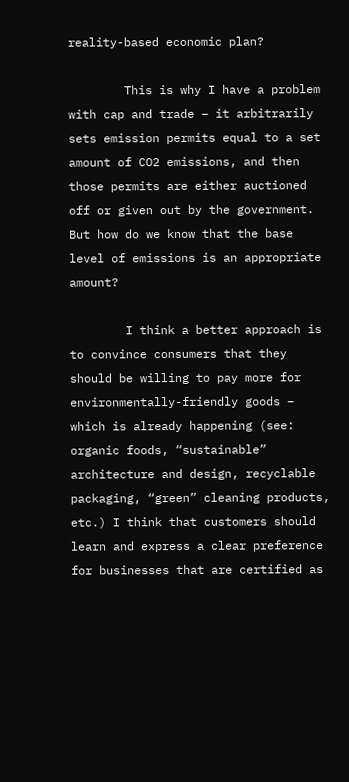reality-based economic plan?

        This is why I have a problem with cap and trade – it arbitrarily sets emission permits equal to a set amount of CO2 emissions, and then those permits are either auctioned off or given out by the government. But how do we know that the base level of emissions is an appropriate amount?

        I think a better approach is to convince consumers that they should be willing to pay more for environmentally-friendly goods – which is already happening (see: organic foods, “sustainable” architecture and design, recyclable packaging, “green” cleaning products, etc.) I think that customers should learn and express a clear preference for businesses that are certified as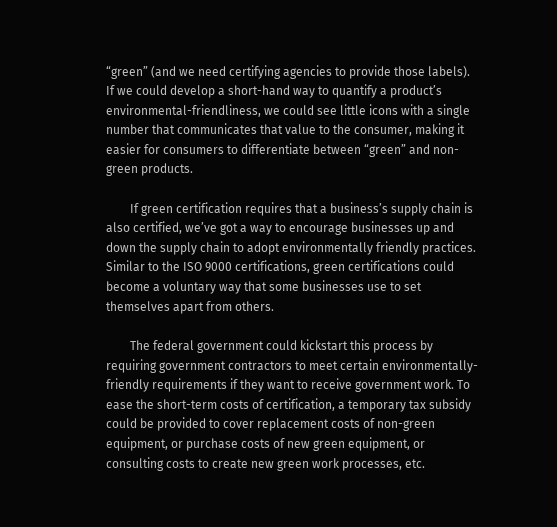“green” (and we need certifying agencies to provide those labels). If we could develop a short-hand way to quantify a product’s environmental-friendliness, we could see little icons with a single number that communicates that value to the consumer, making it easier for consumers to differentiate between “green” and non-green products.

        If green certification requires that a business’s supply chain is also certified, we’ve got a way to encourage businesses up and down the supply chain to adopt environmentally friendly practices. Similar to the ISO 9000 certifications, green certifications could become a voluntary way that some businesses use to set themselves apart from others.

        The federal government could kickstart this process by requiring government contractors to meet certain environmentally-friendly requirements if they want to receive government work. To ease the short-term costs of certification, a temporary tax subsidy could be provided to cover replacement costs of non-green equipment, or purchase costs of new green equipment, or consulting costs to create new green work processes, etc.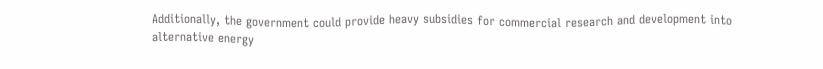Additionally, the government could provide heavy subsidies for commercial research and development into alternative energy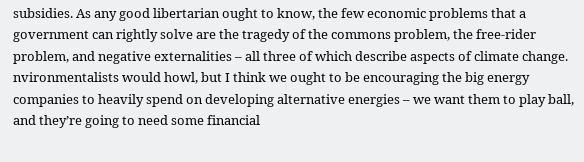subsidies. As any good libertarian ought to know, the few economic problems that a government can rightly solve are the tragedy of the commons problem, the free-rider problem, and negative externalities – all three of which describe aspects of climate change. nvironmentalists would howl, but I think we ought to be encouraging the big energy companies to heavily spend on developing alternative energies – we want them to play ball, and they’re going to need some financial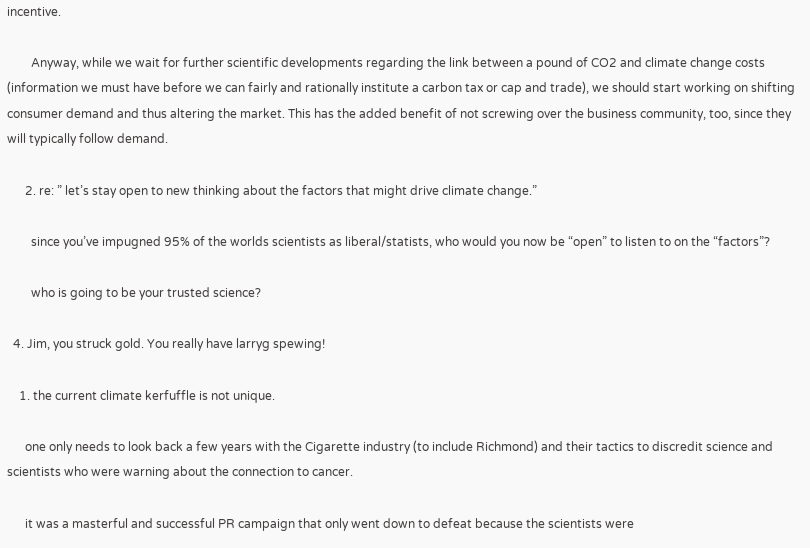incentive.

        Anyway, while we wait for further scientific developments regarding the link between a pound of CO2 and climate change costs (information we must have before we can fairly and rationally institute a carbon tax or cap and trade), we should start working on shifting consumer demand and thus altering the market. This has the added benefit of not screwing over the business community, too, since they will typically follow demand.

      2. re: ” let’s stay open to new thinking about the factors that might drive climate change.”

        since you’ve impugned 95% of the worlds scientists as liberal/statists, who would you now be “open” to listen to on the “factors”?

        who is going to be your trusted science?

  4. Jim, you struck gold. You really have larryg spewing!

    1. the current climate kerfuffle is not unique.

      one only needs to look back a few years with the Cigarette industry (to include Richmond) and their tactics to discredit science and scientists who were warning about the connection to cancer.

      it was a masterful and successful PR campaign that only went down to defeat because the scientists were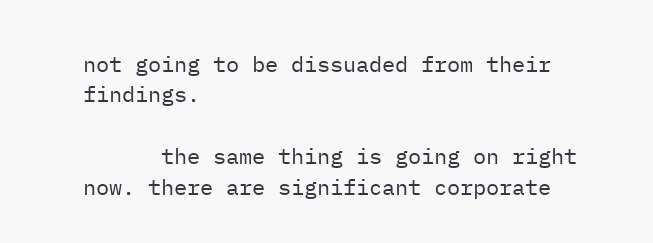not going to be dissuaded from their findings.

      the same thing is going on right now. there are significant corporate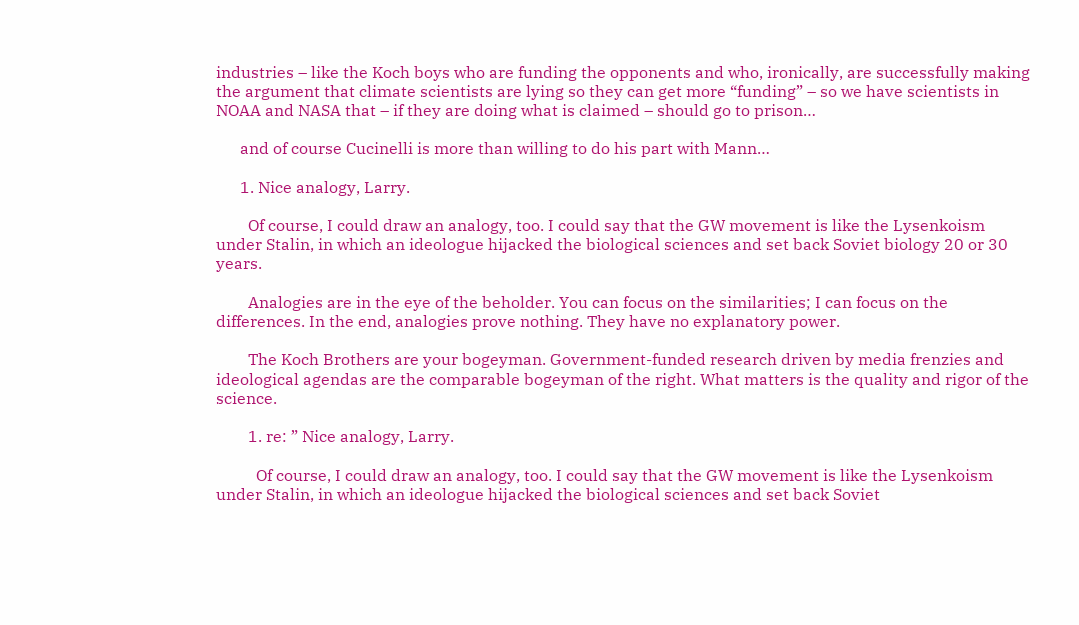industries – like the Koch boys who are funding the opponents and who, ironically, are successfully making the argument that climate scientists are lying so they can get more “funding” – so we have scientists in NOAA and NASA that – if they are doing what is claimed – should go to prison…

      and of course Cucinelli is more than willing to do his part with Mann…

      1. Nice analogy, Larry.

        Of course, I could draw an analogy, too. I could say that the GW movement is like the Lysenkoism under Stalin, in which an ideologue hijacked the biological sciences and set back Soviet biology 20 or 30 years.

        Analogies are in the eye of the beholder. You can focus on the similarities; I can focus on the differences. In the end, analogies prove nothing. They have no explanatory power.

        The Koch Brothers are your bogeyman. Government-funded research driven by media frenzies and ideological agendas are the comparable bogeyman of the right. What matters is the quality and rigor of the science.

        1. re: ” Nice analogy, Larry.

          Of course, I could draw an analogy, too. I could say that the GW movement is like the Lysenkoism under Stalin, in which an ideologue hijacked the biological sciences and set back Soviet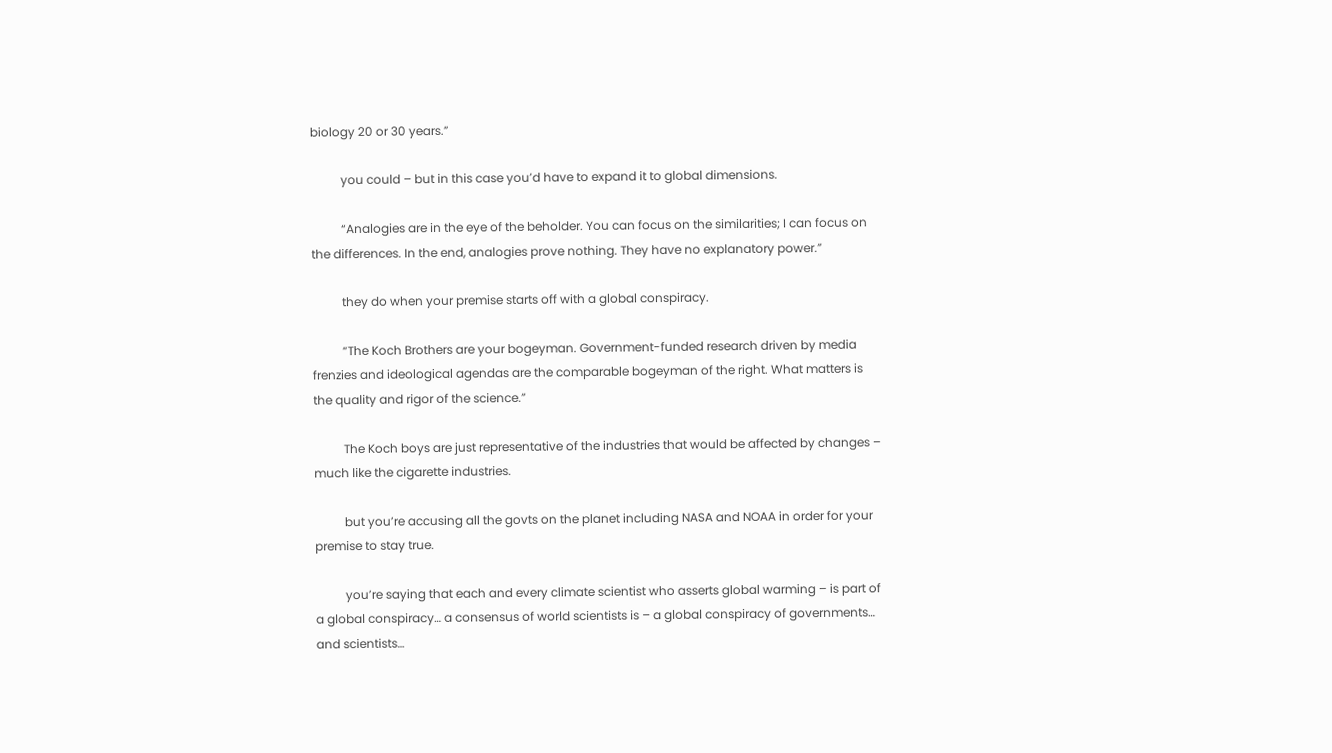biology 20 or 30 years.”

          you could – but in this case you’d have to expand it to global dimensions.

          “Analogies are in the eye of the beholder. You can focus on the similarities; I can focus on the differences. In the end, analogies prove nothing. They have no explanatory power.”

          they do when your premise starts off with a global conspiracy.

          “The Koch Brothers are your bogeyman. Government-funded research driven by media frenzies and ideological agendas are the comparable bogeyman of the right. What matters is the quality and rigor of the science.”

          The Koch boys are just representative of the industries that would be affected by changes – much like the cigarette industries.

          but you’re accusing all the govts on the planet including NASA and NOAA in order for your premise to stay true.

          you’re saying that each and every climate scientist who asserts global warming – is part of a global conspiracy… a consensus of world scientists is – a global conspiracy of governments… and scientists…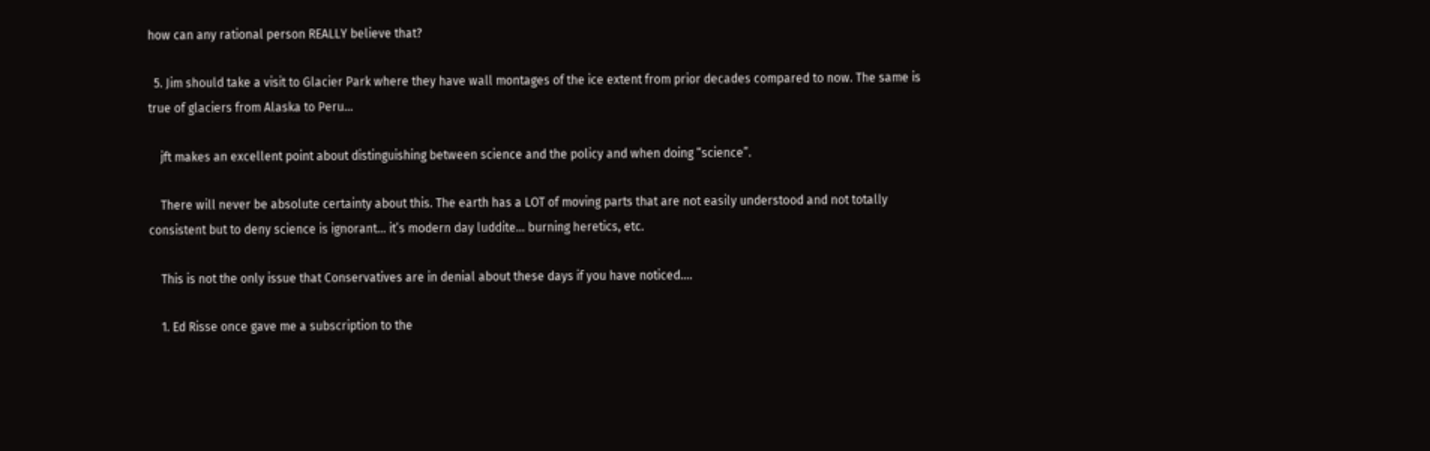how can any rational person REALLY believe that?

  5. Jim should take a visit to Glacier Park where they have wall montages of the ice extent from prior decades compared to now. The same is true of glaciers from Alaska to Peru…

    jft makes an excellent point about distinguishing between science and the policy and when doing “science”.

    There will never be absolute certainty about this. The earth has a LOT of moving parts that are not easily understood and not totally consistent but to deny science is ignorant… it’s modern day luddite… burning heretics, etc.

    This is not the only issue that Conservatives are in denial about these days if you have noticed….

    1. Ed Risse once gave me a subscription to the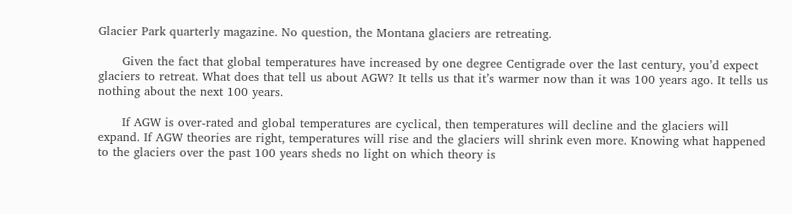Glacier Park quarterly magazine. No question, the Montana glaciers are retreating.

      Given the fact that global temperatures have increased by one degree Centigrade over the last century, you’d expect glaciers to retreat. What does that tell us about AGW? It tells us that it’s warmer now than it was 100 years ago. It tells us nothing about the next 100 years.

      If AGW is over-rated and global temperatures are cyclical, then temperatures will decline and the glaciers will expand. If AGW theories are right, temperatures will rise and the glaciers will shrink even more. Knowing what happened to the glaciers over the past 100 years sheds no light on which theory is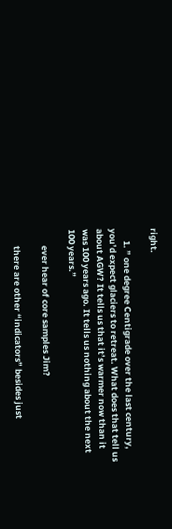right.

      1. ” one degree Centigrade over the last century, you’d expect glaciers to retreat. What does that tell us about AGW? It tells us that it’s warmer now than it was 100 years ago. It tells us nothing about the next 100 years.”

        ever hear of core samples Jim?

        there are other “indicators” besides just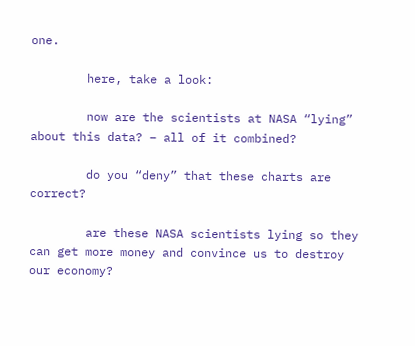one.

        here, take a look:

        now are the scientists at NASA “lying” about this data? – all of it combined?

        do you “deny” that these charts are correct?

        are these NASA scientists lying so they can get more money and convince us to destroy our economy?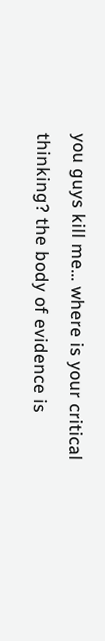you guys kill me… where is your critical thinking? the body of evidence is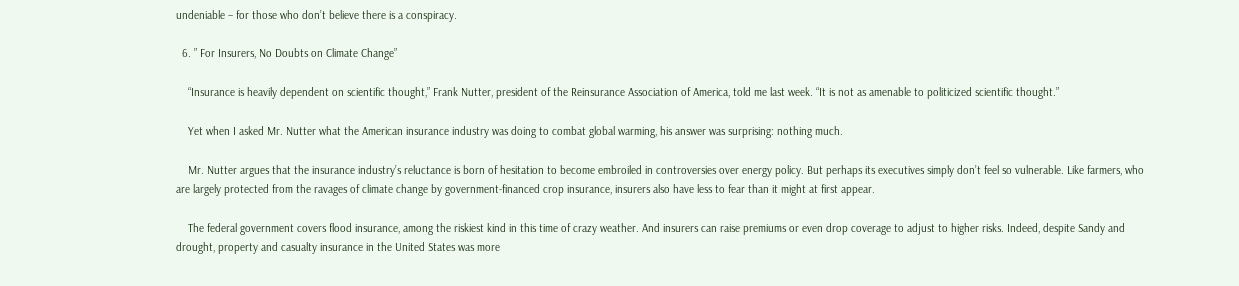undeniable – for those who don’t believe there is a conspiracy.

  6. ” For Insurers, No Doubts on Climate Change”

    “Insurance is heavily dependent on scientific thought,” Frank Nutter, president of the Reinsurance Association of America, told me last week. “It is not as amenable to politicized scientific thought.”

    Yet when I asked Mr. Nutter what the American insurance industry was doing to combat global warming, his answer was surprising: nothing much.

    Mr. Nutter argues that the insurance industry’s reluctance is born of hesitation to become embroiled in controversies over energy policy. But perhaps its executives simply don’t feel so vulnerable. Like farmers, who are largely protected from the ravages of climate change by government-financed crop insurance, insurers also have less to fear than it might at first appear.

    The federal government covers flood insurance, among the riskiest kind in this time of crazy weather. And insurers can raise premiums or even drop coverage to adjust to higher risks. Indeed, despite Sandy and drought, property and casualty insurance in the United States was more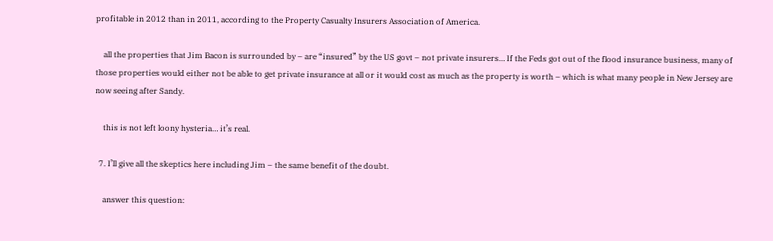profitable in 2012 than in 2011, according to the Property Casualty Insurers Association of America.

    all the properties that Jim Bacon is surrounded by – are “insured” by the US govt – not private insurers… If the Feds got out of the flood insurance business, many of those properties would either not be able to get private insurance at all or it would cost as much as the property is worth – which is what many people in New Jersey are now seeing after Sandy.

    this is not left loony hysteria… it’s real.

  7. I’ll give all the skeptics here including Jim – the same benefit of the doubt.

    answer this question: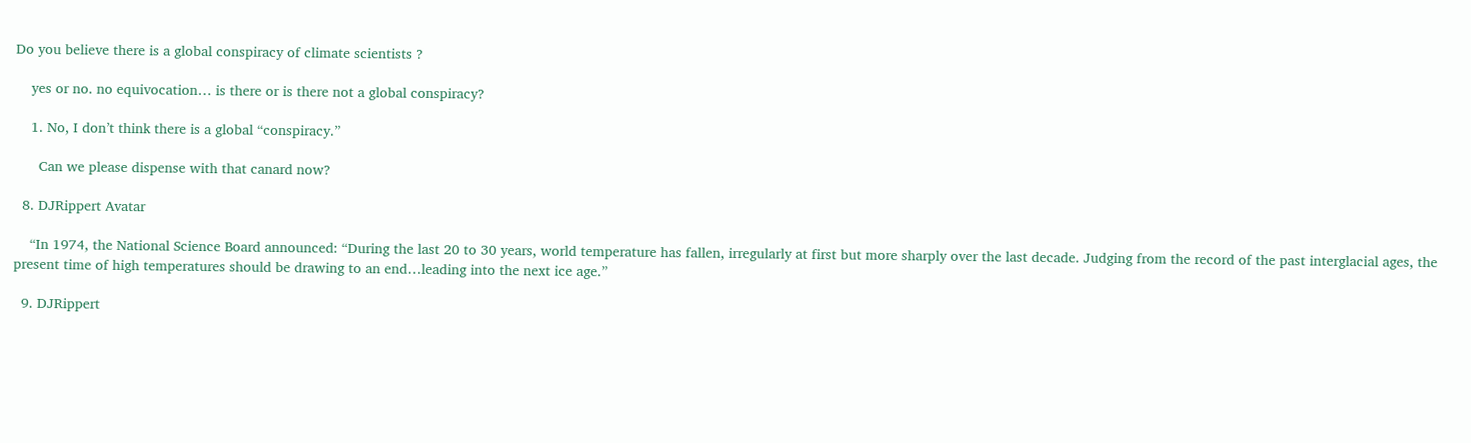Do you believe there is a global conspiracy of climate scientists ?

    yes or no. no equivocation… is there or is there not a global conspiracy?

    1. No, I don’t think there is a global “conspiracy.”

      Can we please dispense with that canard now?

  8. DJRippert Avatar

    “In 1974, the National Science Board announced: “During the last 20 to 30 years, world temperature has fallen, irregularly at first but more sharply over the last decade. Judging from the record of the past interglacial ages, the present time of high temperatures should be drawing to an end…leading into the next ice age.”

  9. DJRippert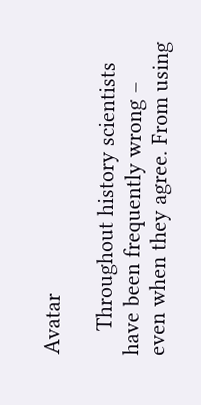Avatar

    Throughout history scientists have been frequently wrong – even when they agree. From using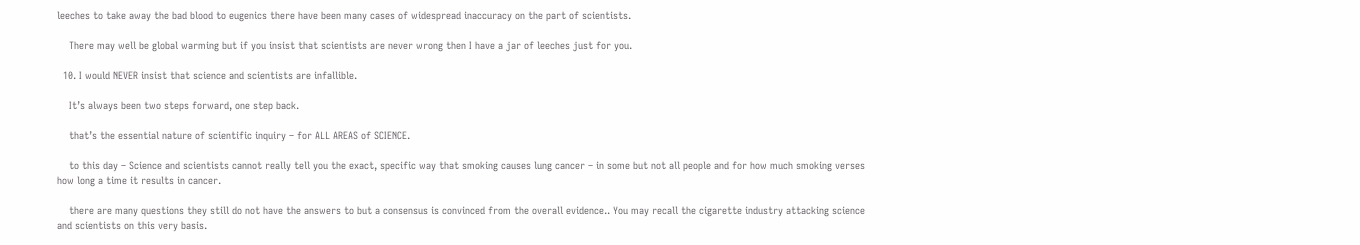leeches to take away the bad blood to eugenics there have been many cases of widespread inaccuracy on the part of scientists.

    There may well be global warming but if you insist that scientists are never wrong then I have a jar of leeches just for you.

  10. I would NEVER insist that science and scientists are infallible.

    It’s always been two steps forward, one step back.

    that’s the essential nature of scientific inquiry – for ALL AREAS of SCIENCE.

    to this day – Science and scientists cannot really tell you the exact, specific way that smoking causes lung cancer – in some but not all people and for how much smoking verses how long a time it results in cancer.

    there are many questions they still do not have the answers to but a consensus is convinced from the overall evidence.. You may recall the cigarette industry attacking science and scientists on this very basis.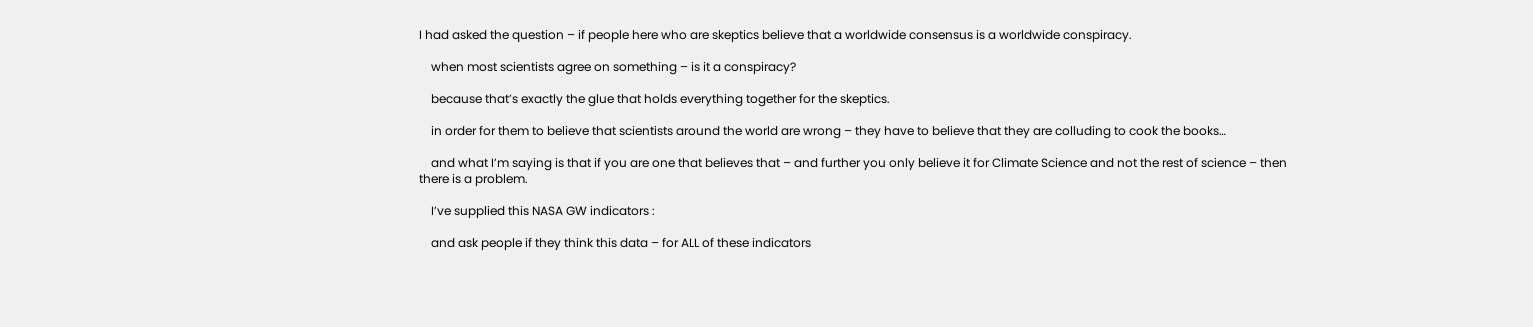I had asked the question – if people here who are skeptics believe that a worldwide consensus is a worldwide conspiracy.

    when most scientists agree on something – is it a conspiracy?

    because that’s exactly the glue that holds everything together for the skeptics.

    in order for them to believe that scientists around the world are wrong – they have to believe that they are colluding to cook the books…

    and what I’m saying is that if you are one that believes that – and further you only believe it for Climate Science and not the rest of science – then there is a problem.

    I’ve supplied this NASA GW indicators :

    and ask people if they think this data – for ALL of these indicators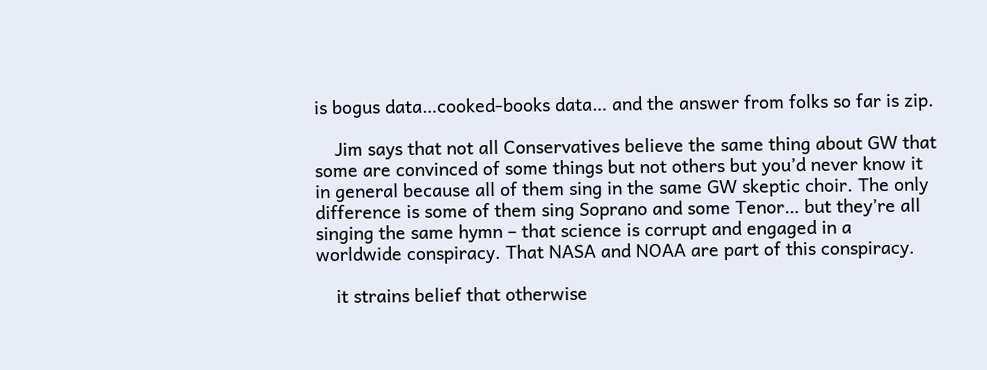is bogus data…cooked-books data… and the answer from folks so far is zip.

    Jim says that not all Conservatives believe the same thing about GW that some are convinced of some things but not others but you’d never know it in general because all of them sing in the same GW skeptic choir. The only difference is some of them sing Soprano and some Tenor… but they’re all singing the same hymn – that science is corrupt and engaged in a worldwide conspiracy. That NASA and NOAA are part of this conspiracy.

    it strains belief that otherwise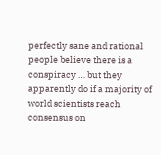perfectly sane and rational people believe there is a conspiracy … but they apparently do if a majority of world scientists reach consensus on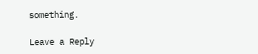something.

Leave a Reply